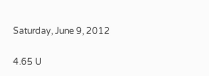Saturday, June 9, 2012

4.65 U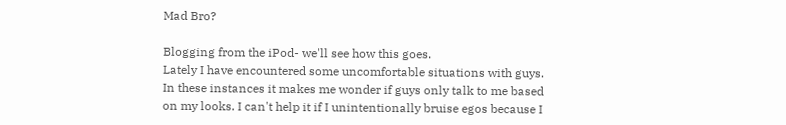Mad Bro?

Blogging from the iPod- we'll see how this goes.
Lately I have encountered some uncomfortable situations with guys. In these instances it makes me wonder if guys only talk to me based on my looks. I can't help it if I unintentionally bruise egos because I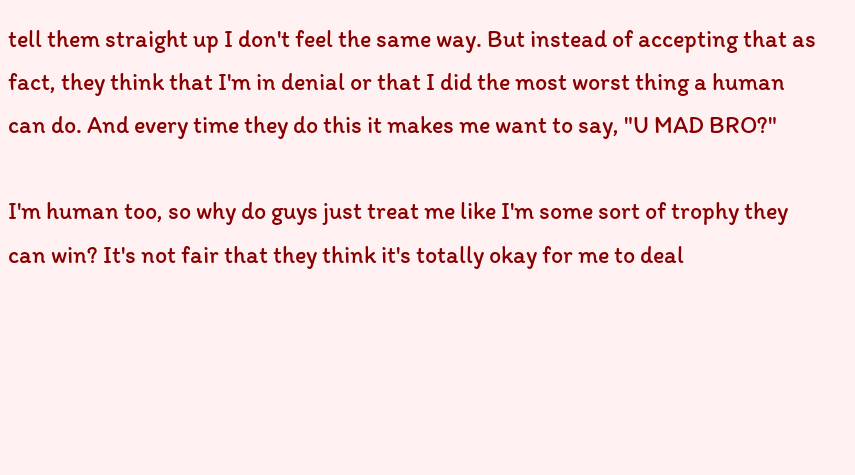tell them straight up I don't feel the same way. But instead of accepting that as fact, they think that I'm in denial or that I did the most worst thing a human can do. And every time they do this it makes me want to say, "U MAD BRO?"

I'm human too, so why do guys just treat me like I'm some sort of trophy they can win? It's not fair that they think it's totally okay for me to deal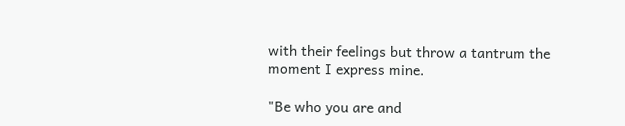with their feelings but throw a tantrum the moment I express mine.

"Be who you are and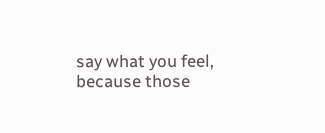say what you feel, because those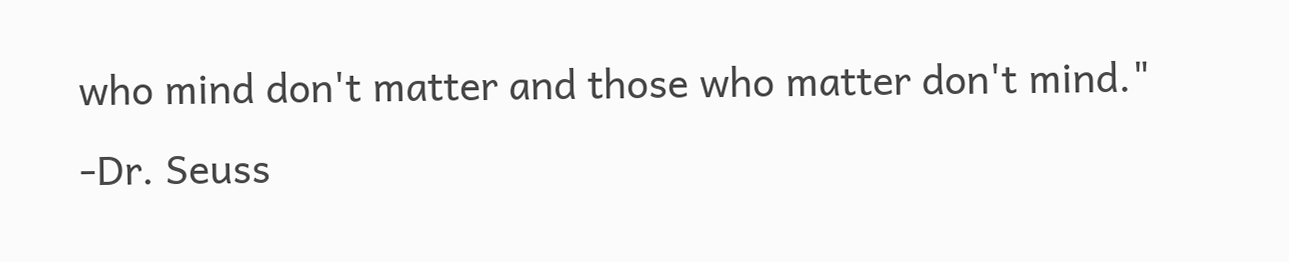who mind don't matter and those who matter don't mind." -Dr. Seuss